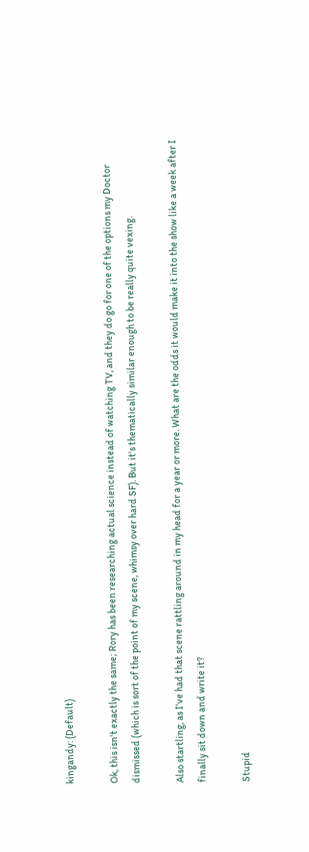kingandy: (Default)

Ok, this isn't exactly the same; Rory has been researching actual science instead of watching TV, and they do go for one of the options my Doctor dismissed (which is sort of the point of my scene, whimsy over hard SF). But it's thematically similar enough to be really quite vexing.

Also startling, as I've had that scene rattling around in my head for a year or more. What are the odds it would make it into the show like a week after I finally sit down and write it?

Stupid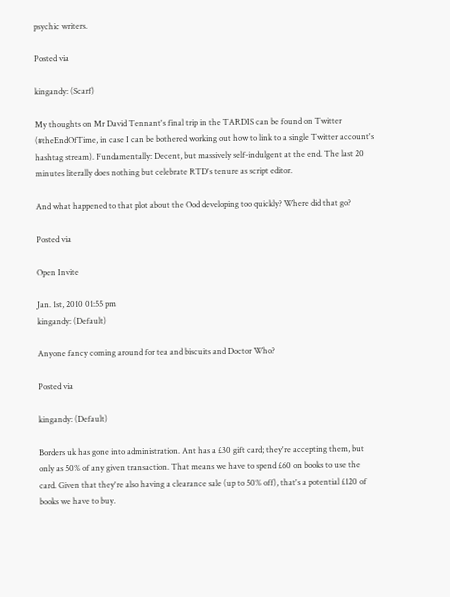psychic writers.

Posted via

kingandy: (Scarf)

My thoughts on Mr David Tennant's final trip in the TARDIS can be found on Twitter (#theEndOfTime, in case I can be bothered working out how to link to a single Twitter account's hashtag stream). Fundamentally: Decent, but massively self-indulgent at the end. The last 20 minutes literally does nothing but celebrate RTD's tenure as script editor.

And what happened to that plot about the Ood developing too quickly? Where did that go?

Posted via

Open Invite

Jan. 1st, 2010 01:55 pm
kingandy: (Default)

Anyone fancy coming around for tea and biscuits and Doctor Who?

Posted via

kingandy: (Default)

Borders uk has gone into administration. Ant has a £30 gift card; they're accepting them, but only as 50% of any given transaction. That means we have to spend £60 on books to use the card. Given that they're also having a clearance sale (up to 50% off), that's a potential £120 of books we have to buy.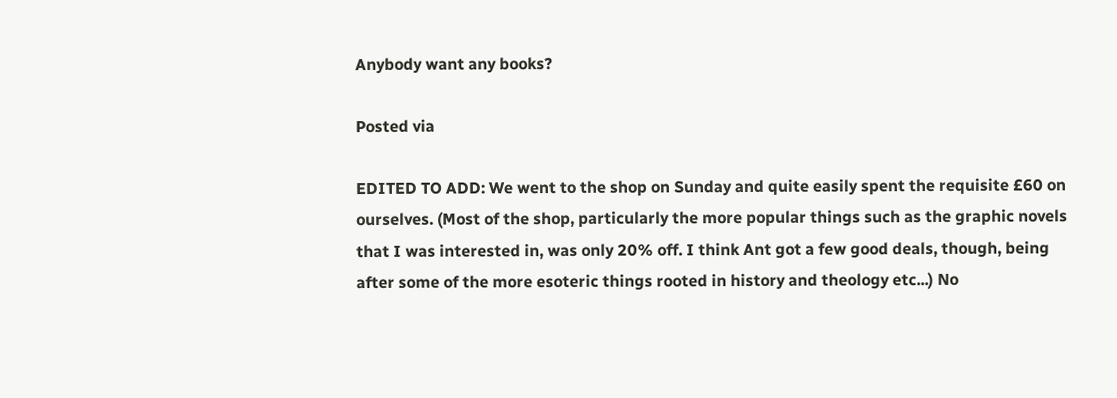Anybody want any books?

Posted via

EDITED TO ADD: We went to the shop on Sunday and quite easily spent the requisite £60 on ourselves. (Most of the shop, particularly the more popular things such as the graphic novels that I was interested in, was only 20% off. I think Ant got a few good deals, though, being after some of the more esoteric things rooted in history and theology etc...) No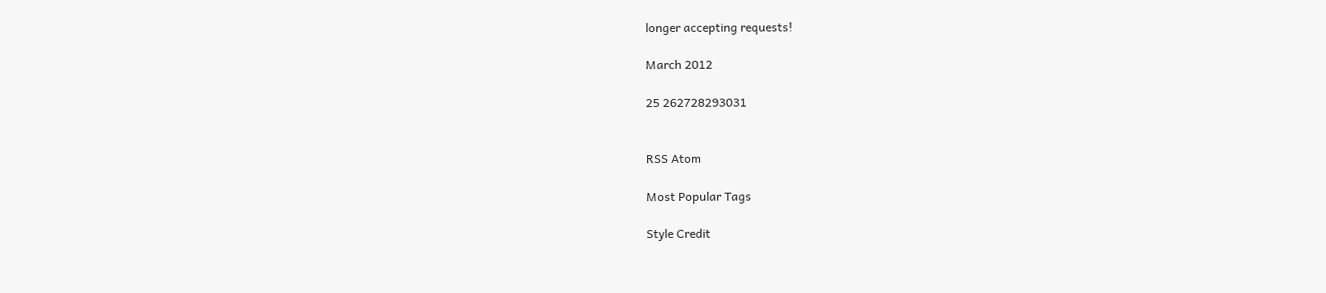longer accepting requests!

March 2012

25 262728293031


RSS Atom

Most Popular Tags

Style Credit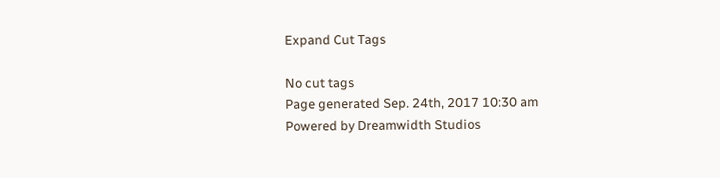Expand Cut Tags

No cut tags
Page generated Sep. 24th, 2017 10:30 am
Powered by Dreamwidth Studios